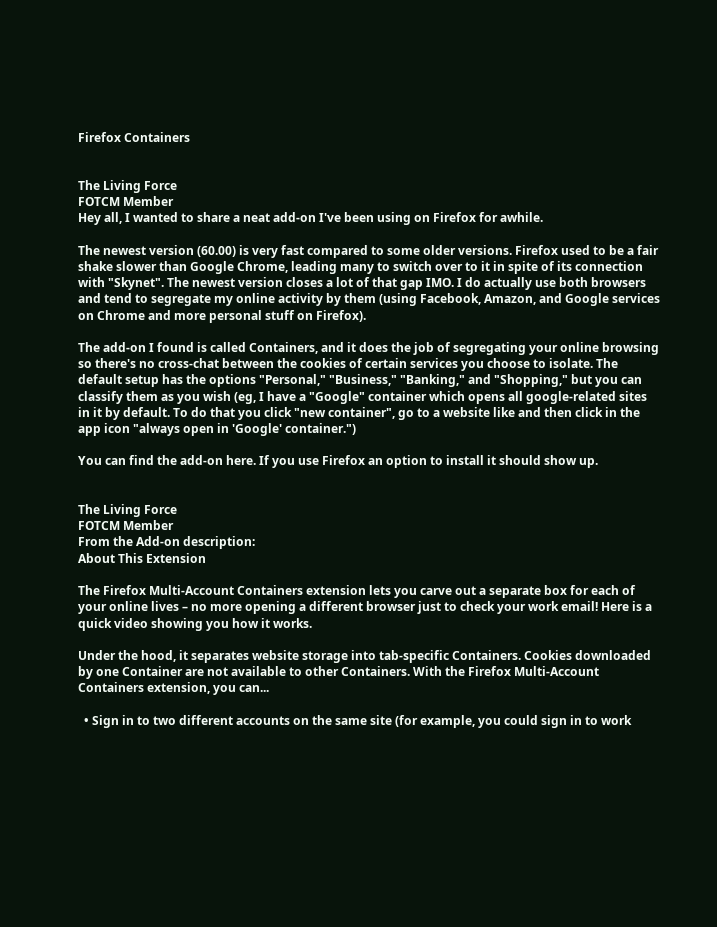Firefox Containers


The Living Force
FOTCM Member
Hey all, I wanted to share a neat add-on I've been using on Firefox for awhile.

The newest version (60.00) is very fast compared to some older versions. Firefox used to be a fair shake slower than Google Chrome, leading many to switch over to it in spite of its connection with "Skynet". The newest version closes a lot of that gap IMO. I do actually use both browsers and tend to segregate my online activity by them (using Facebook, Amazon, and Google services on Chrome and more personal stuff on Firefox).

The add-on I found is called Containers, and it does the job of segregating your online browsing so there's no cross-chat between the cookies of certain services you choose to isolate. The default setup has the options "Personal," "Business," "Banking," and "Shopping," but you can classify them as you wish (eg, I have a "Google" container which opens all google-related sites in it by default. To do that you click "new container", go to a website like and then click in the app icon "always open in 'Google' container.")

You can find the add-on here. If you use Firefox an option to install it should show up.


The Living Force
FOTCM Member
From the Add-on description:
About This Extension

The Firefox Multi-Account Containers extension lets you carve out a separate box for each of your online lives – no more opening a different browser just to check your work email! Here is a quick video showing you how it works.

Under the hood, it separates website storage into tab-specific Containers. Cookies downloaded by one Container are not available to other Containers. With the Firefox Multi-Account Containers extension, you can...

  • Sign in to two different accounts on the same site (for example, you could sign in to work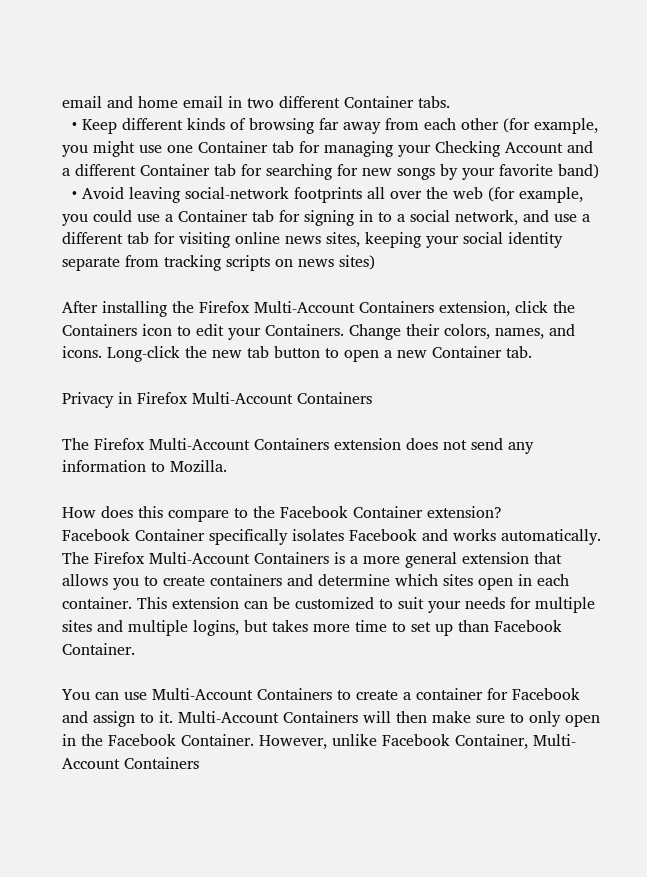email and home email in two different Container tabs.
  • Keep different kinds of browsing far away from each other (for example, you might use one Container tab for managing your Checking Account and a different Container tab for searching for new songs by your favorite band)
  • Avoid leaving social-network footprints all over the web (for example, you could use a Container tab for signing in to a social network, and use a different tab for visiting online news sites, keeping your social identity separate from tracking scripts on news sites)

After installing the Firefox Multi-Account Containers extension, click the Containers icon to edit your Containers. Change their colors, names, and icons. Long-click the new tab button to open a new Container tab.

Privacy in Firefox Multi-Account Containers

The Firefox Multi-Account Containers extension does not send any information to Mozilla.

How does this compare to the Facebook Container extension?
Facebook Container specifically isolates Facebook and works automatically. The Firefox Multi-Account Containers is a more general extension that allows you to create containers and determine which sites open in each container. This extension can be customized to suit your needs for multiple sites and multiple logins, but takes more time to set up than Facebook Container.

You can use Multi-Account Containers to create a container for Facebook and assign to it. Multi-Account Containers will then make sure to only open in the Facebook Container. However, unlike Facebook Container, Multi-Account Containers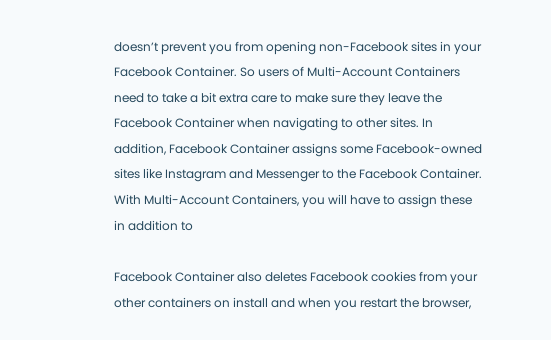doesn’t prevent you from opening non-Facebook sites in your Facebook Container. So users of Multi-Account Containers need to take a bit extra care to make sure they leave the Facebook Container when navigating to other sites. In addition, Facebook Container assigns some Facebook-owned sites like Instagram and Messenger to the Facebook Container. With Multi-Account Containers, you will have to assign these in addition to

Facebook Container also deletes Facebook cookies from your other containers on install and when you restart the browser,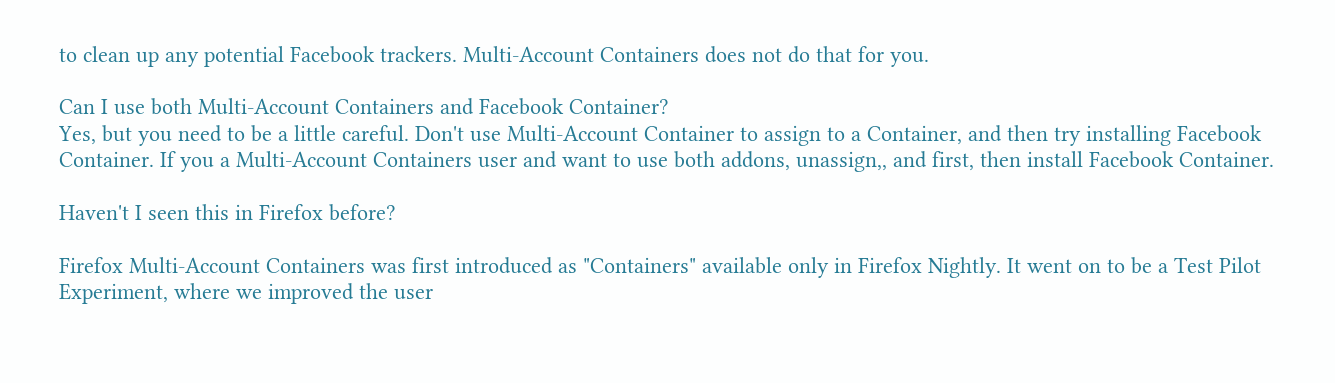to clean up any potential Facebook trackers. Multi-Account Containers does not do that for you.

Can I use both Multi-Account Containers and Facebook Container?
Yes, but you need to be a little careful. Don't use Multi-Account Container to assign to a Container, and then try installing Facebook Container. If you a Multi-Account Containers user and want to use both addons, unassign,, and first, then install Facebook Container.

Haven't I seen this in Firefox before?

Firefox Multi-Account Containers was first introduced as "Containers" available only in Firefox Nightly. It went on to be a Test Pilot Experiment, where we improved the user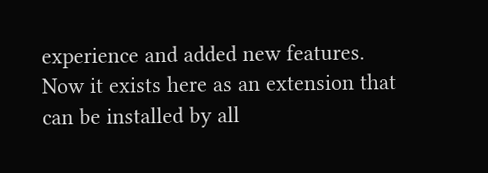experience and added new features. Now it exists here as an extension that can be installed by all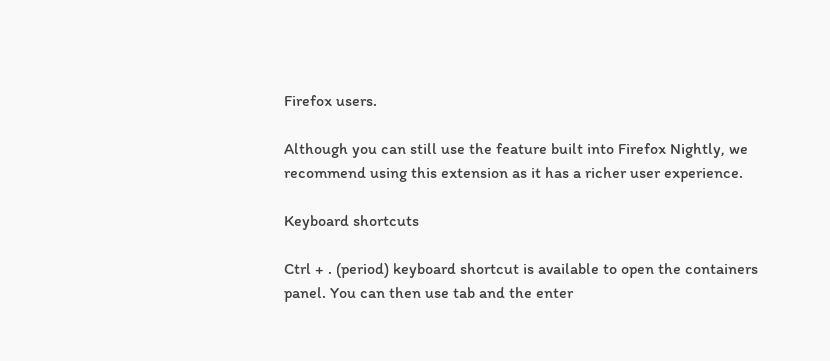Firefox users.

Although you can still use the feature built into Firefox Nightly, we recommend using this extension as it has a richer user experience.

Keyboard shortcuts

Ctrl + . (period) keyboard shortcut is available to open the containers panel. You can then use tab and the enter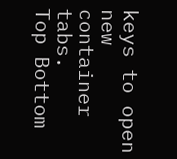keys to open new container tabs.
Top Bottom